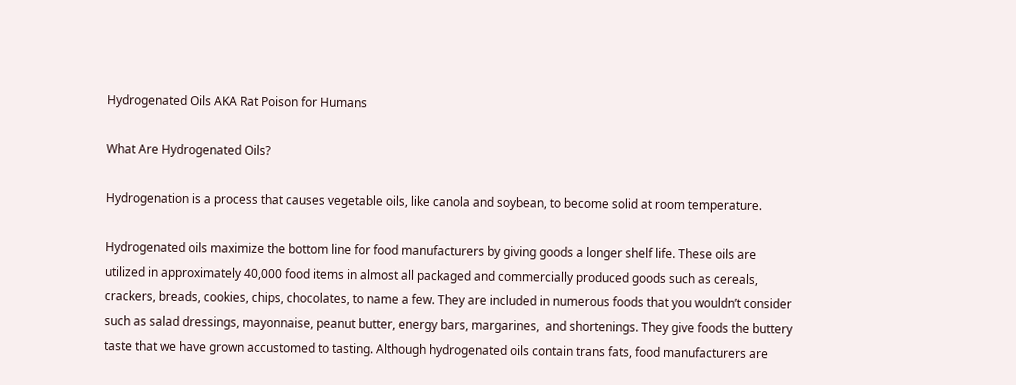Hydrogenated Oils AKA Rat Poison for Humans

What Are Hydrogenated Oils?

Hydrogenation is a process that causes vegetable oils, like canola and soybean, to become solid at room temperature.

Hydrogenated oils maximize the bottom line for food manufacturers by giving goods a longer shelf life. These oils are utilized in approximately 40,000 food items in almost all packaged and commercially produced goods such as cereals, crackers, breads, cookies, chips, chocolates, to name a few. They are included in numerous foods that you wouldn’t consider such as salad dressings, mayonnaise, peanut butter, energy bars, margarines,  and shortenings. They give foods the buttery taste that we have grown accustomed to tasting. Although hydrogenated oils contain trans fats, food manufacturers are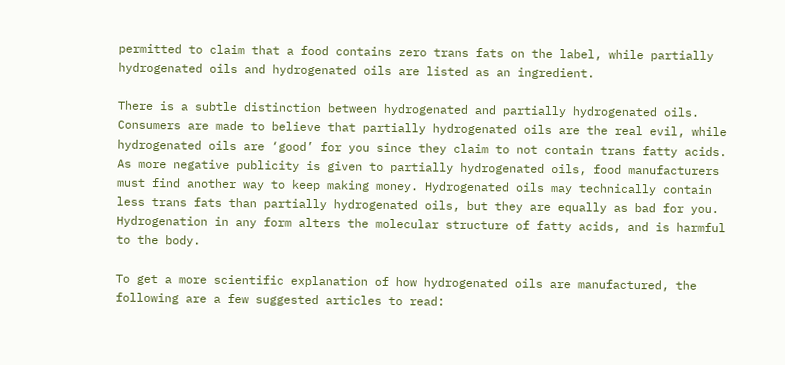permitted to claim that a food contains zero trans fats on the label, while partially hydrogenated oils and hydrogenated oils are listed as an ingredient.

There is a subtle distinction between hydrogenated and partially hydrogenated oils. Consumers are made to believe that partially hydrogenated oils are the real evil, while hydrogenated oils are ‘good’ for you since they claim to not contain trans fatty acids. As more negative publicity is given to partially hydrogenated oils, food manufacturers must find another way to keep making money. Hydrogenated oils may technically contain less trans fats than partially hydrogenated oils, but they are equally as bad for you. Hydrogenation in any form alters the molecular structure of fatty acids, and is harmful to the body.

To get a more scientific explanation of how hydrogenated oils are manufactured, the following are a few suggested articles to read: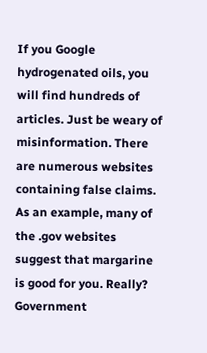If you Google hydrogenated oils, you will find hundreds of articles. Just be weary of misinformation. There are numerous websites containing false claims. As an example, many of the .gov websites suggest that margarine is good for you. Really? Government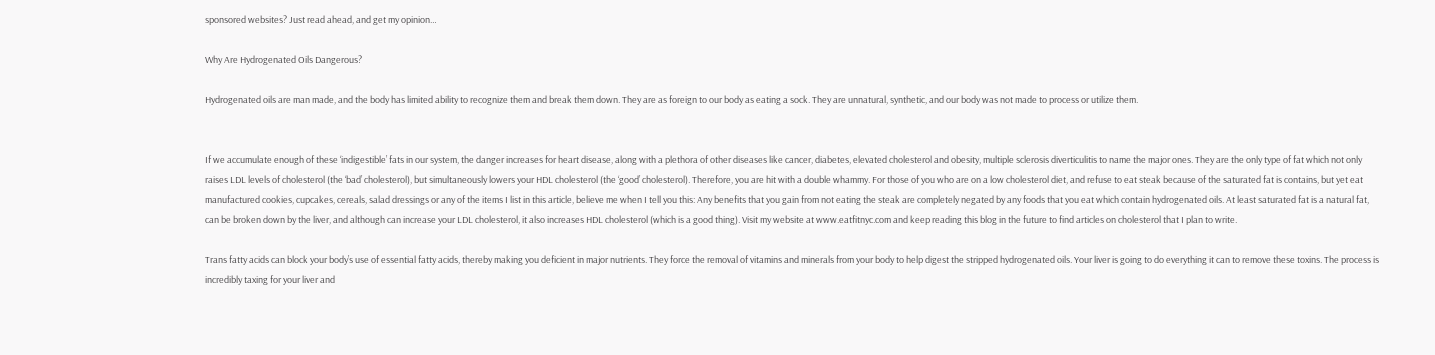sponsored websites? Just read ahead, and get my opinion…

Why Are Hydrogenated Oils Dangerous?

Hydrogenated oils are man made, and the body has limited ability to recognize them and break them down. They are as foreign to our body as eating a sock. They are unnatural, synthetic, and our body was not made to process or utilize them.


If we accumulate enough of these ‘indigestible’ fats in our system, the danger increases for heart disease, along with a plethora of other diseases like cancer, diabetes, elevated cholesterol and obesity, multiple sclerosis diverticulitis to name the major ones. They are the only type of fat which not only raises LDL levels of cholesterol (the ‘bad’ cholesterol), but simultaneously lowers your HDL cholesterol (the ‘good’ cholesterol). Therefore, you are hit with a double whammy. For those of you who are on a low cholesterol diet, and refuse to eat steak because of the saturated fat is contains, but yet eat manufactured cookies, cupcakes, cereals, salad dressings or any of the items I list in this article, believe me when I tell you this: Any benefits that you gain from not eating the steak are completely negated by any foods that you eat which contain hydrogenated oils. At least saturated fat is a natural fat, can be broken down by the liver, and although can increase your LDL cholesterol, it also increases HDL cholesterol (which is a good thing). Visit my website at www.eatfitnyc.com and keep reading this blog in the future to find articles on cholesterol that I plan to write.

Trans fatty acids can block your body’s use of essential fatty acids, thereby making you deficient in major nutrients. They force the removal of vitamins and minerals from your body to help digest the stripped hydrogenated oils. Your liver is going to do everything it can to remove these toxins. The process is incredibly taxing for your liver and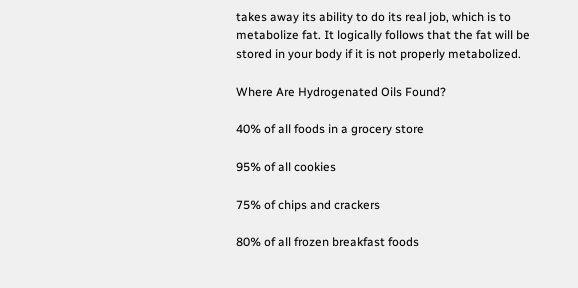takes away its ability to do its real job, which is to metabolize fat. It logically follows that the fat will be stored in your body if it is not properly metabolized.

Where Are Hydrogenated Oils Found?

40% of all foods in a grocery store

95% of all cookies

75% of chips and crackers

80% of all frozen breakfast foods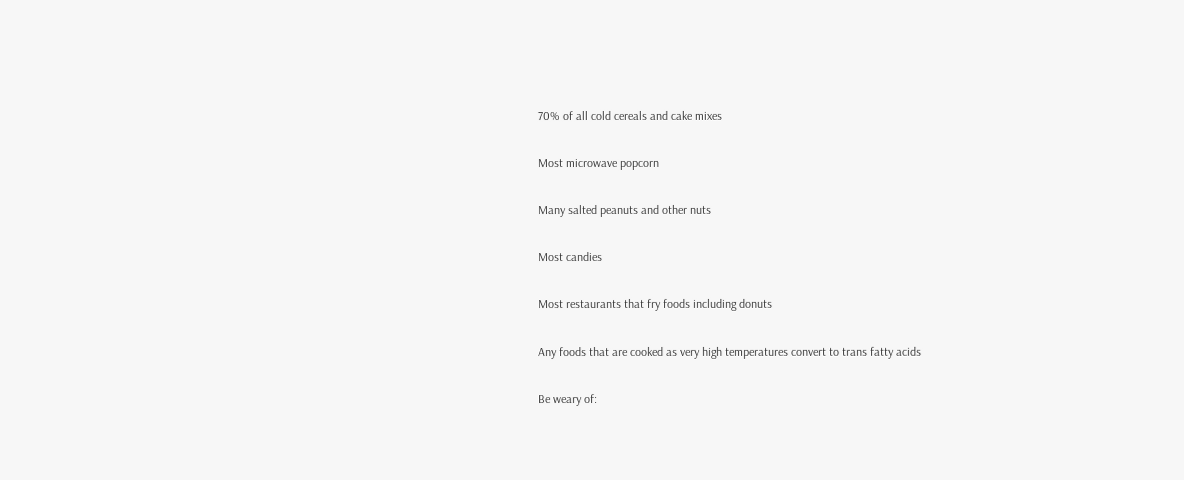70% of all cold cereals and cake mixes

Most microwave popcorn

Many salted peanuts and other nuts

Most candies

Most restaurants that fry foods including donuts

Any foods that are cooked as very high temperatures convert to trans fatty acids

Be weary of: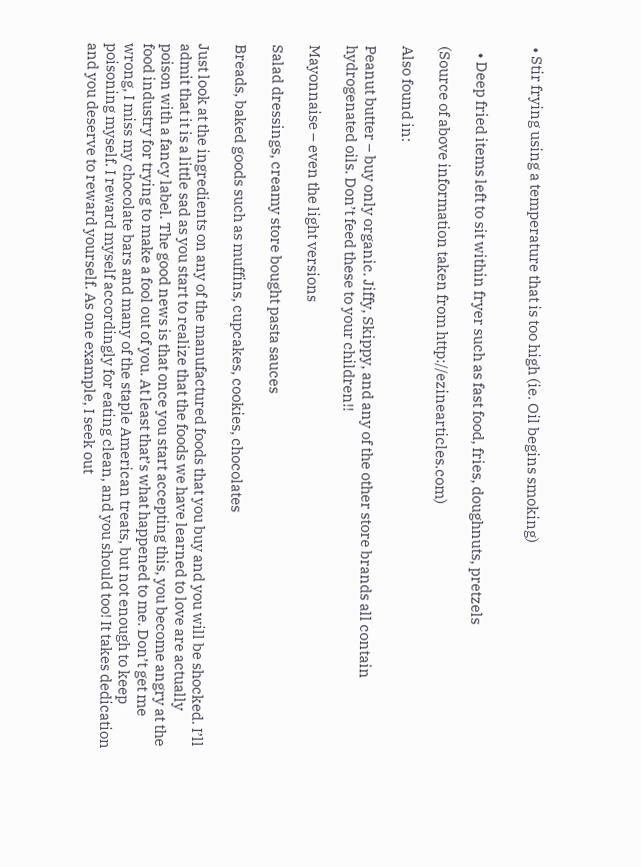• Stir frying using a temperature that is too high (ie. Oil begins smoking)


  • Deep fried items left to sit within fryer such as fast food, fries, doughnuts, pretzels

(Source of above information taken from http://ezinearticles.com)

Also found in:

Peanut butter – buy only organic. Jiffy, Skippy, and any of the other store brands all contain hydrogenated oils. Don’t feed these to your children!!

Mayonnaise – even the light versions

Salad dressings, creamy store bought pasta sauces

Breads, baked goods such as muffins, cupcakes, cookies, chocolates

Just look at the ingredients on any of the manufactured foods that you buy and you will be shocked. I’ll admit that it is a little sad as you start to realize that the foods we have learned to love are actually poison with a fancy label. The good news is that once you start accepting this, you become angry at the food industry for trying to make a fool out of you. At least that’s what happened to me. Don’t get me wrong, I miss my chocolate bars and many of the staple American treats, but not enough to keep poisoning myself. I reward myself accordingly for eating clean, and you should too! It takes dedication and you deserve to reward yourself. As one example, I seek out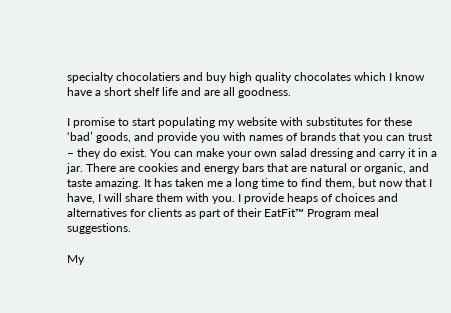specialty chocolatiers and buy high quality chocolates which I know have a short shelf life and are all goodness.

I promise to start populating my website with substitutes for these ‘bad’ goods, and provide you with names of brands that you can trust – they do exist. You can make your own salad dressing and carry it in a jar. There are cookies and energy bars that are natural or organic, and taste amazing. It has taken me a long time to find them, but now that I have, I will share them with you. I provide heaps of choices and alternatives for clients as part of their EatFit™ Program meal suggestions.

My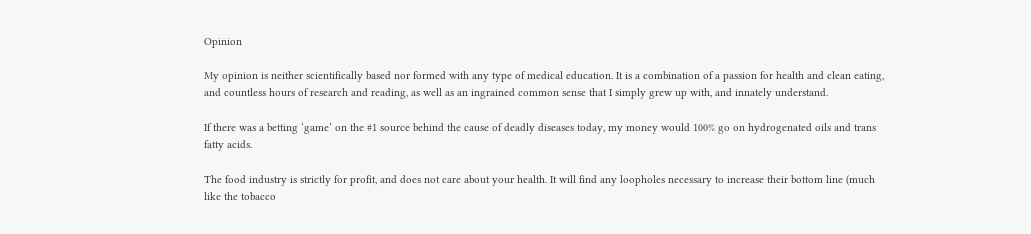Opinion

My opinion is neither scientifically based nor formed with any type of medical education. It is a combination of a passion for health and clean eating, and countless hours of research and reading, as well as an ingrained common sense that I simply grew up with, and innately understand.

If there was a betting ‘game’ on the #1 source behind the cause of deadly diseases today, my money would 100% go on hydrogenated oils and trans fatty acids.

The food industry is strictly for profit, and does not care about your health. It will find any loopholes necessary to increase their bottom line (much like the tobacco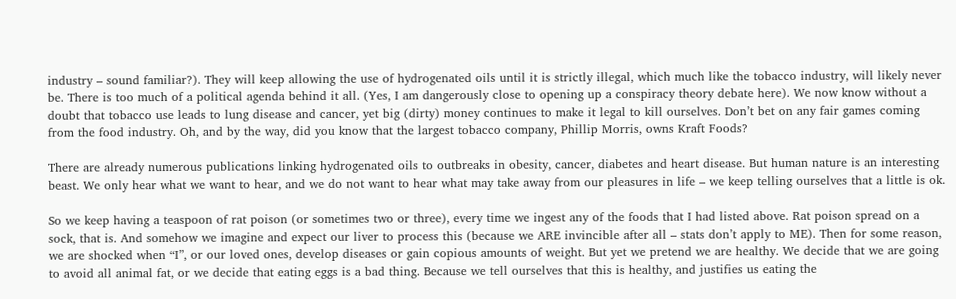industry – sound familiar?). They will keep allowing the use of hydrogenated oils until it is strictly illegal, which much like the tobacco industry, will likely never be. There is too much of a political agenda behind it all. (Yes, I am dangerously close to opening up a conspiracy theory debate here). We now know without a doubt that tobacco use leads to lung disease and cancer, yet big (dirty) money continues to make it legal to kill ourselves. Don’t bet on any fair games coming from the food industry. Oh, and by the way, did you know that the largest tobacco company, Phillip Morris, owns Kraft Foods?

There are already numerous publications linking hydrogenated oils to outbreaks in obesity, cancer, diabetes and heart disease. But human nature is an interesting beast. We only hear what we want to hear, and we do not want to hear what may take away from our pleasures in life – we keep telling ourselves that a little is ok.

So we keep having a teaspoon of rat poison (or sometimes two or three), every time we ingest any of the foods that I had listed above. Rat poison spread on a sock, that is. And somehow we imagine and expect our liver to process this (because we ARE invincible after all – stats don’t apply to ME). Then for some reason, we are shocked when “I”, or our loved ones, develop diseases or gain copious amounts of weight. But yet we pretend we are healthy. We decide that we are going to avoid all animal fat, or we decide that eating eggs is a bad thing. Because we tell ourselves that this is healthy, and justifies us eating the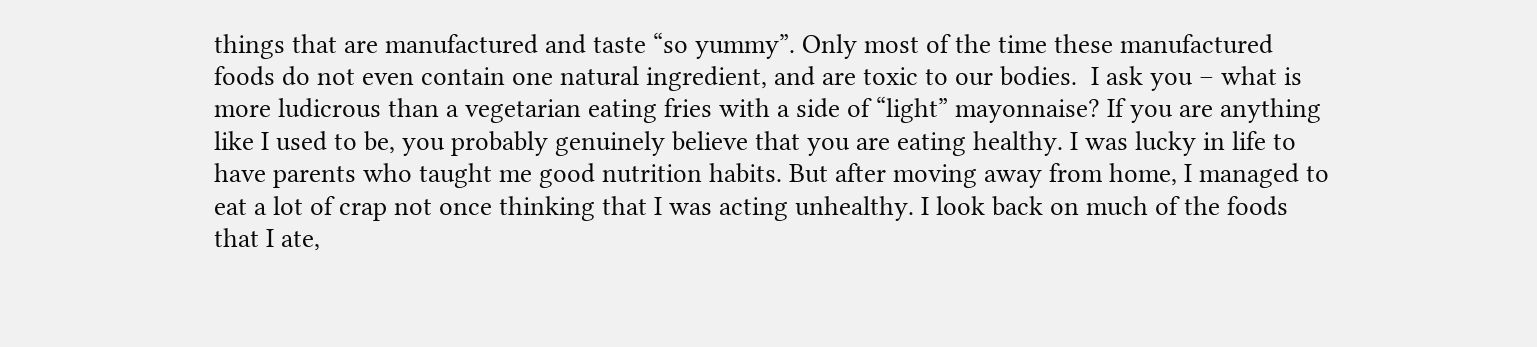things that are manufactured and taste “so yummy”. Only most of the time these manufactured foods do not even contain one natural ingredient, and are toxic to our bodies.  I ask you – what is more ludicrous than a vegetarian eating fries with a side of “light” mayonnaise? If you are anything like I used to be, you probably genuinely believe that you are eating healthy. I was lucky in life to have parents who taught me good nutrition habits. But after moving away from home, I managed to eat a lot of crap not once thinking that I was acting unhealthy. I look back on much of the foods that I ate,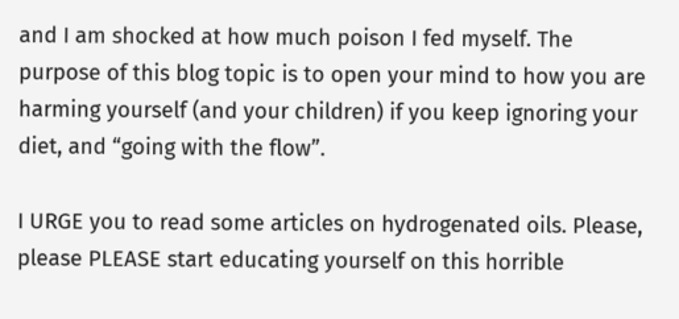and I am shocked at how much poison I fed myself. The purpose of this blog topic is to open your mind to how you are harming yourself (and your children) if you keep ignoring your diet, and “going with the flow”.

I URGE you to read some articles on hydrogenated oils. Please, please PLEASE start educating yourself on this horrible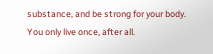substance, and be strong for your body. You only live once, after all.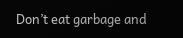Don’t eat garbage and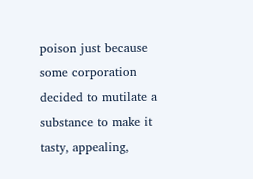poison just because some corporation decided to mutilate a substance to make it tasty, appealing,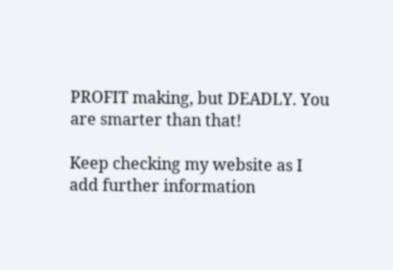PROFIT making, but DEADLY. You are smarter than that!

Keep checking my website as I add further information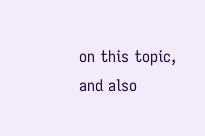on this topic, and also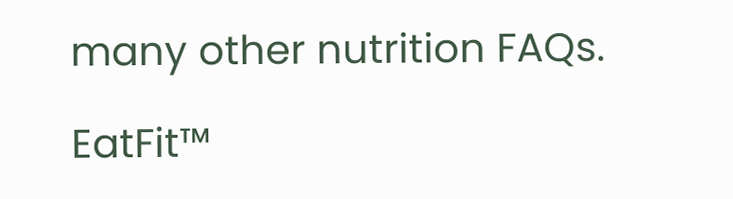many other nutrition FAQs.

EatFit™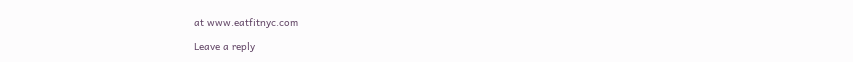at www.eatfitnyc.com

Leave a reply